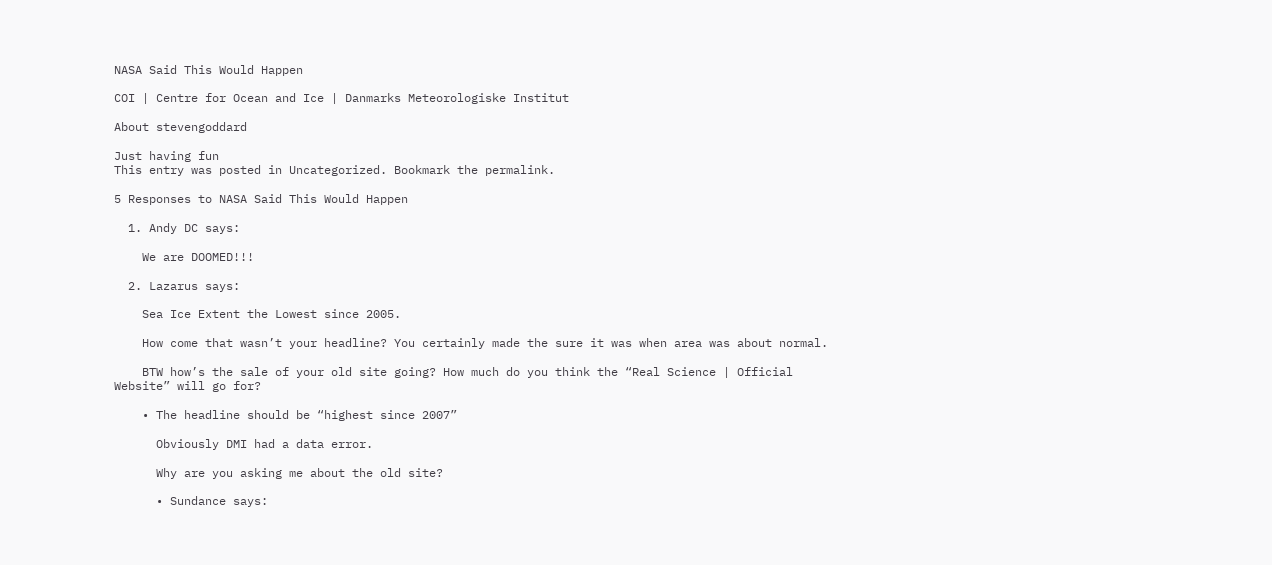NASA Said This Would Happen

COI | Centre for Ocean and Ice | Danmarks Meteorologiske Institut

About stevengoddard

Just having fun
This entry was posted in Uncategorized. Bookmark the permalink.

5 Responses to NASA Said This Would Happen

  1. Andy DC says:

    We are DOOMED!!!

  2. Lazarus says:

    Sea Ice Extent the Lowest since 2005.

    How come that wasn’t your headline? You certainly made the sure it was when area was about normal.

    BTW how’s the sale of your old site going? How much do you think the “Real Science | Official Website” will go for?

    • The headline should be “highest since 2007”

      Obviously DMI had a data error.

      Why are you asking me about the old site?

      • Sundance says: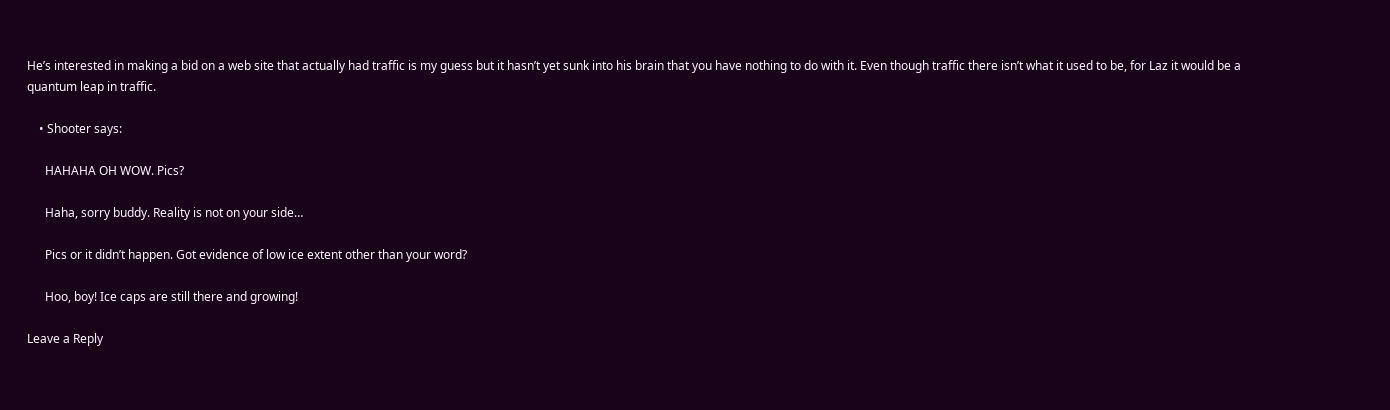He’s interested in making a bid on a web site that actually had traffic is my guess but it hasn’t yet sunk into his brain that you have nothing to do with it. Even though traffic there isn’t what it used to be, for Laz it would be a quantum leap in traffic.

    • Shooter says:

      HAHAHA OH WOW. Pics?

      Haha, sorry buddy. Reality is not on your side…

      Pics or it didn’t happen. Got evidence of low ice extent other than your word?

      Hoo, boy! Ice caps are still there and growing!

Leave a Reply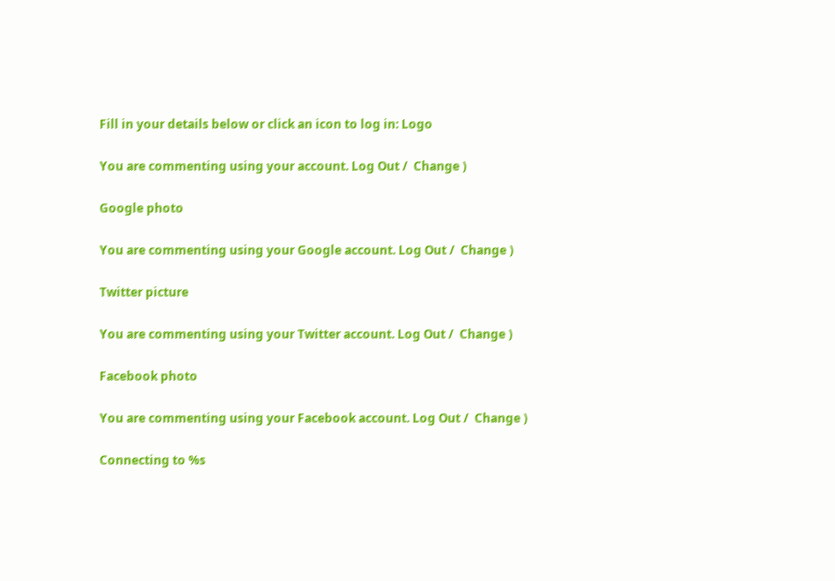Fill in your details below or click an icon to log in: Logo

You are commenting using your account. Log Out /  Change )

Google photo

You are commenting using your Google account. Log Out /  Change )

Twitter picture

You are commenting using your Twitter account. Log Out /  Change )

Facebook photo

You are commenting using your Facebook account. Log Out /  Change )

Connecting to %s